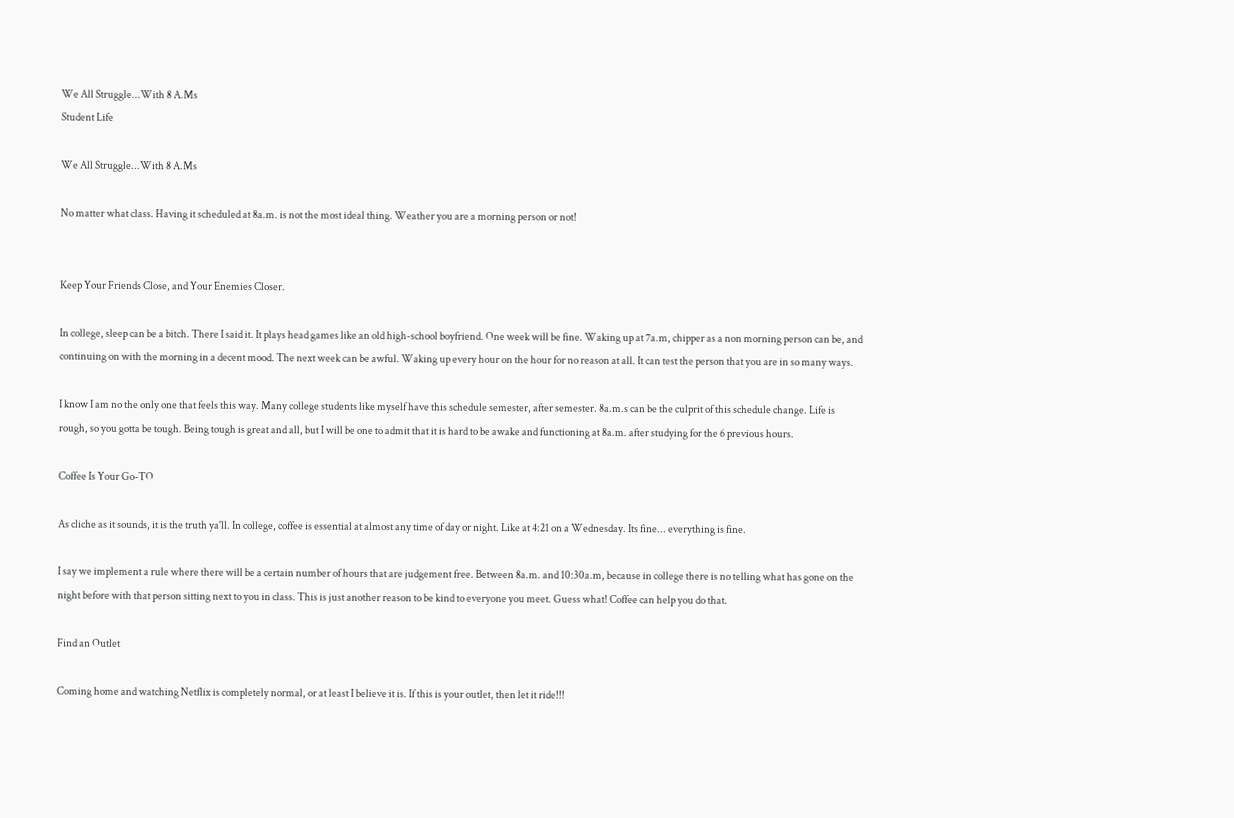We All Struggle...With 8 A.Ms
Student Life

We All Struggle...With 8 A.Ms

No matter what class. Having it scheduled at 8a.m. is not the most ideal thing. Weather you are a morning person or not!


Keep Your Friends Close, and Your Enemies Closer.

In college, sleep can be a bitch. There I said it. It plays head games like an old high-school boyfriend. One week will be fine. Waking up at 7a.m, chipper as a non morning person can be, and continuing on with the morning in a decent mood. The next week can be awful. Waking up every hour on the hour for no reason at all. It can test the person that you are in so many ways.

I know I am no the only one that feels this way. Many college students like myself have this schedule semester, after semester. 8a.m.s can be the culprit of this schedule change. Life is rough, so you gotta be tough. Being tough is great and all, but I will be one to admit that it is hard to be awake and functioning at 8a.m. after studying for the 6 previous hours.

Coffee Is Your Go-TO

As cliche as it sounds, it is the truth ya'll. In college, coffee is essential at almost any time of day or night. Like at 4:21 on a Wednesday. Its fine... everything is fine.

I say we implement a rule where there will be a certain number of hours that are judgement free. Between 8a.m. and 10:30a.m, because in college there is no telling what has gone on the night before with that person sitting next to you in class. This is just another reason to be kind to everyone you meet. Guess what! Coffee can help you do that.

Find an Outlet

Coming home and watching Netflix is completely normal, or at least I believe it is. If this is your outlet, then let it ride!!!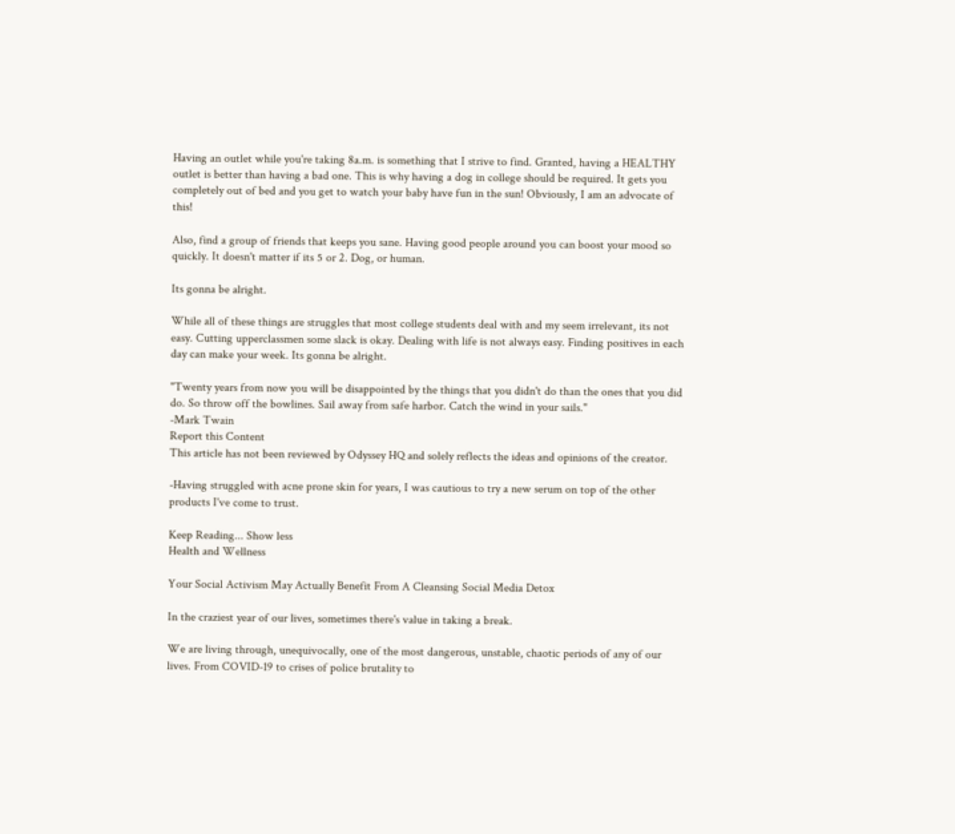Having an outlet while you're taking 8a.m. is something that I strive to find. Granted, having a HEALTHY outlet is better than having a bad one. This is why having a dog in college should be required. It gets you completely out of bed and you get to watch your baby have fun in the sun! Obviously, I am an advocate of this!

Also, find a group of friends that keeps you sane. Having good people around you can boost your mood so quickly. It doesn't matter if its 5 or 2. Dog, or human.

Its gonna be alright.

While all of these things are struggles that most college students deal with and my seem irrelevant, its not easy. Cutting upperclassmen some slack is okay. Dealing with life is not always easy. Finding positives in each day can make your week. Its gonna be alright.

"Twenty years from now you will be disappointed by the things that you didn't do than the ones that you did do. So throw off the bowlines. Sail away from safe harbor. Catch the wind in your sails."
-Mark Twain
Report this Content
This article has not been reviewed by Odyssey HQ and solely reflects the ideas and opinions of the creator.

-Having struggled with acne prone skin for years, I was cautious to try a new serum on top of the other products I've come to trust.

Keep Reading... Show less
Health and Wellness

Your Social Activism May Actually Benefit From A Cleansing Social Media Detox

In the craziest year of our lives, sometimes there's value in taking a break.

We are living through, unequivocally, one of the most dangerous, unstable, chaotic periods of any of our lives. From COVID-19 to crises of police brutality to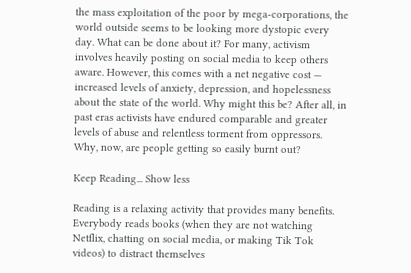the mass exploitation of the poor by mega-corporations, the world outside seems to be looking more dystopic every day. What can be done about it? For many, activism involves heavily posting on social media to keep others aware. However, this comes with a net negative cost — increased levels of anxiety, depression, and hopelessness about the state of the world. Why might this be? After all, in past eras activists have endured comparable and greater levels of abuse and relentless torment from oppressors. Why, now, are people getting so easily burnt out?

Keep Reading... Show less

Reading is a relaxing activity that provides many benefits. Everybody reads books (when they are not watching Netflix, chatting on social media, or making Tik Tok videos) to distract themselves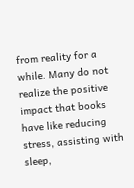from reality for a while. Many do not realize the positive impact that books have like reducing stress, assisting with sleep,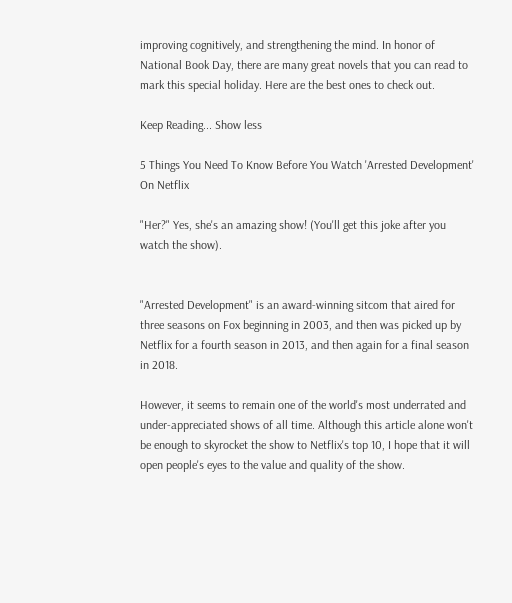improving cognitively, and strengthening the mind. In honor of National Book Day, there are many great novels that you can read to mark this special holiday. Here are the best ones to check out.

Keep Reading... Show less

5 Things You Need To Know Before You Watch 'Arrested Development' On Netflix

"Her?" Yes, she's an amazing show! (You'll get this joke after you watch the show).


"Arrested Development" is an award-winning sitcom that aired for three seasons on Fox beginning in 2003, and then was picked up by Netflix for a fourth season in 2013, and then again for a final season in 2018.

However, it seems to remain one of the world's most underrated and under-appreciated shows of all time. Although this article alone won't be enough to skyrocket the show to Netflix's top 10, I hope that it will open people's eyes to the value and quality of the show.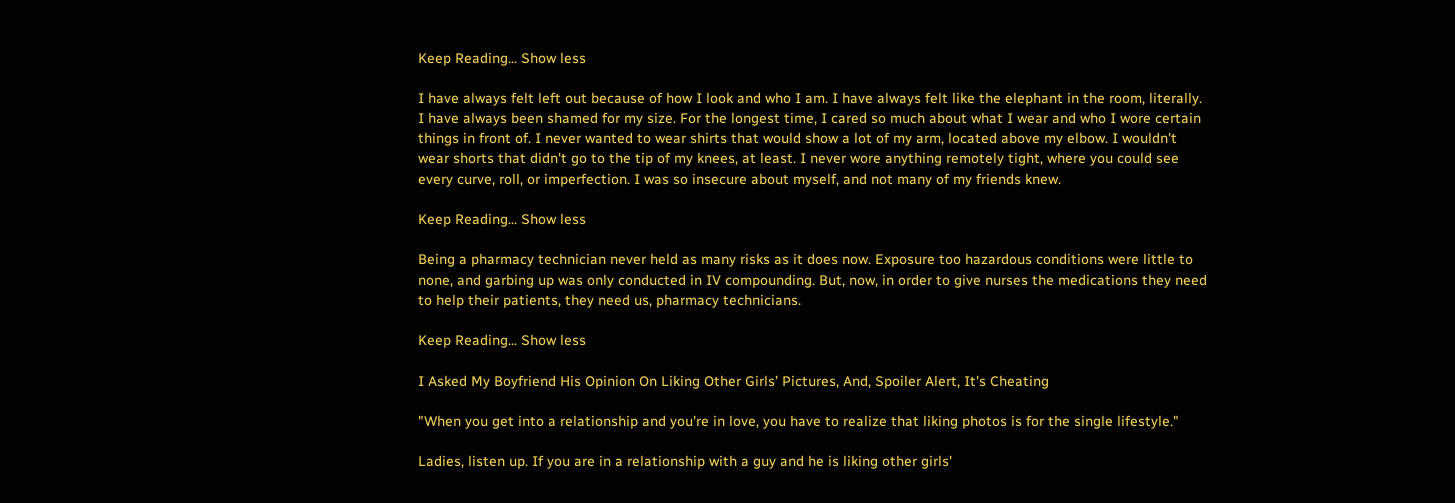Keep Reading... Show less

I have always felt left out because of how I look and who I am. I have always felt like the elephant in the room, literally. I have always been shamed for my size. For the longest time, I cared so much about what I wear and who I wore certain things in front of. I never wanted to wear shirts that would show a lot of my arm, located above my elbow. I wouldn't wear shorts that didn't go to the tip of my knees, at least. I never wore anything remotely tight, where you could see every curve, roll, or imperfection. I was so insecure about myself, and not many of my friends knew.

Keep Reading... Show less

Being a pharmacy technician never held as many risks as it does now. Exposure too hazardous conditions were little to none, and garbing up was only conducted in IV compounding. But, now, in order to give nurses the medications they need to help their patients, they need us, pharmacy technicians.

Keep Reading... Show less

I Asked My Boyfriend His Opinion On Liking Other Girls’ Pictures, And, Spoiler Alert, It's Cheating

"When you get into a relationship and you're in love, you have to realize that liking photos is for the single lifestyle."

Ladies, listen up. If you are in a relationship with a guy and he is liking other girls'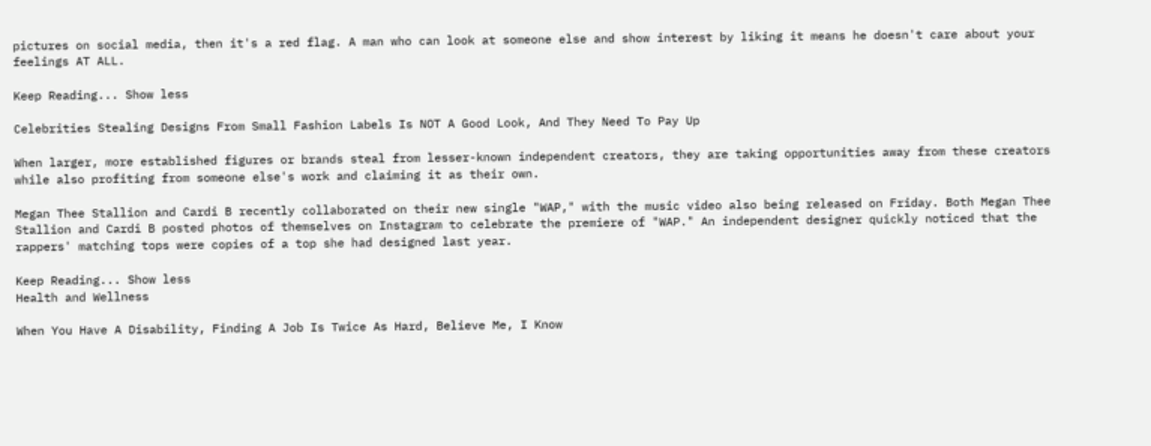pictures on social media, then it's a red flag. A man who can look at someone else and show interest by liking it means he doesn't care about your feelings AT ALL.

Keep Reading... Show less

Celebrities Stealing Designs From Small Fashion Labels Is NOT A Good Look, And They Need To Pay Up

When larger, more established figures or brands steal from lesser-known independent creators, they are taking opportunities away from these creators while also profiting from someone else's work and claiming it as their own.

Megan Thee Stallion and Cardi B recently collaborated on their new single "WAP," with the music video also being released on Friday. Both Megan Thee Stallion and Cardi B posted photos of themselves on Instagram to celebrate the premiere of "WAP." An independent designer quickly noticed that the rappers' matching tops were copies of a top she had designed last year.

Keep Reading... Show less
Health and Wellness

When You Have A Disability, Finding A Job Is Twice As Hard, Believe Me, I Know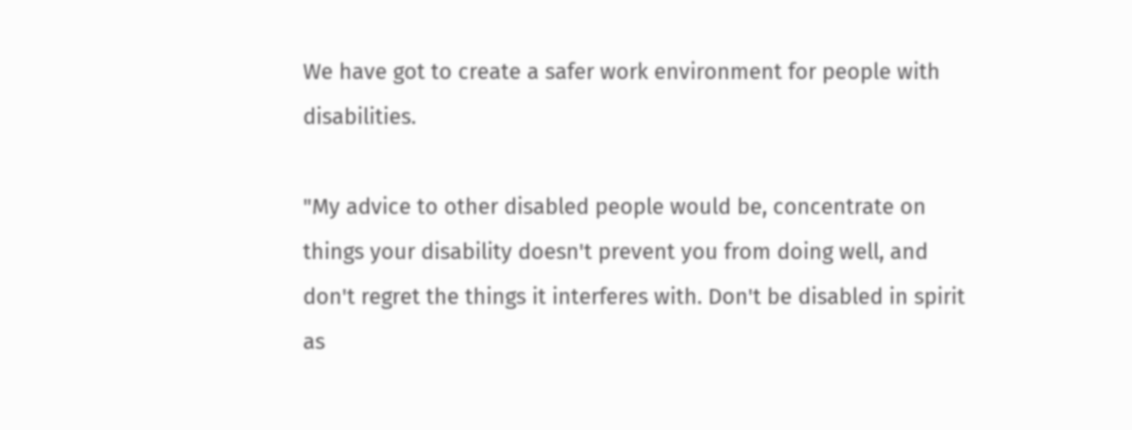We have got to create a safer work environment for people with disabilities.

"My advice to other disabled people would be, concentrate on things your disability doesn't prevent you from doing well, and don't regret the things it interferes with. Don't be disabled in spirit as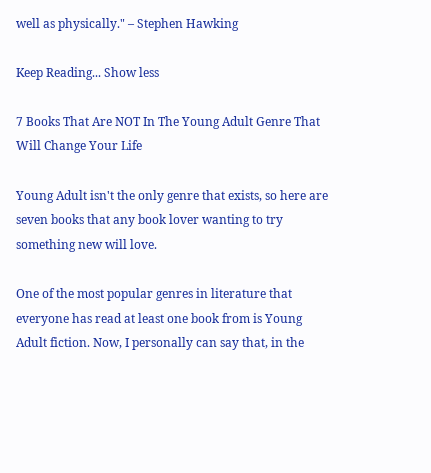well as physically." – Stephen Hawking

Keep Reading... Show less

7 Books That Are NOT In The Young Adult Genre That Will Change Your Life

Young Adult isn't the only genre that exists, so here are seven books that any book lover wanting to try something new will love.

One of the most popular genres in literature that everyone has read at least one book from is Young Adult fiction. Now, I personally can say that, in the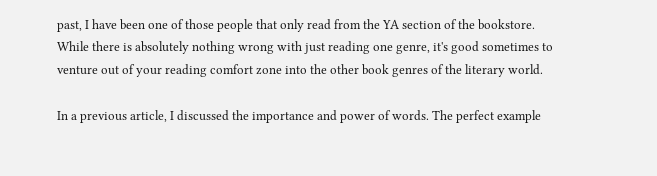past, I have been one of those people that only read from the YA section of the bookstore.
While there is absolutely nothing wrong with just reading one genre, it's good sometimes to venture out of your reading comfort zone into the other book genres of the literary world.

In a previous article, I discussed the importance and power of words. The perfect example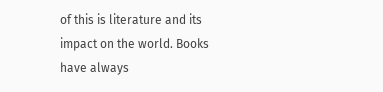of this is literature and its impact on the world. Books have always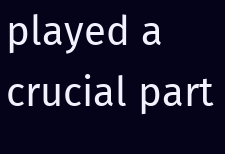played a crucial part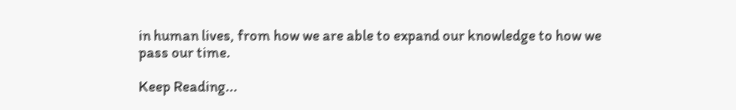in human lives, from how we are able to expand our knowledge to how we pass our time.

Keep Reading...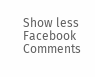Show less
Facebook Comments